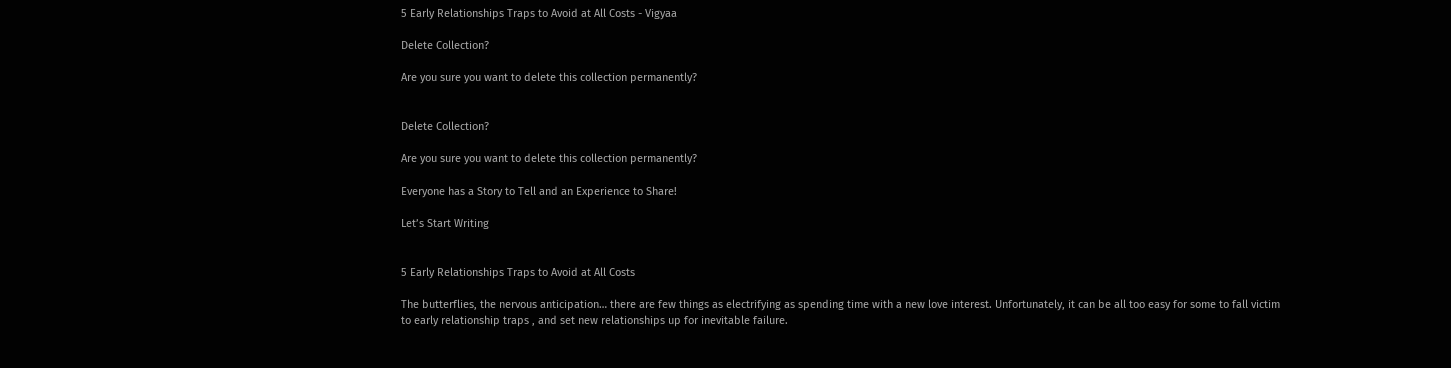5 Early Relationships Traps to Avoid at All Costs - Vigyaa

Delete Collection?

Are you sure you want to delete this collection permanently?


Delete Collection?

Are you sure you want to delete this collection permanently?

Everyone has a Story to Tell and an Experience to Share!

Let’s Start Writing


5 Early Relationships Traps to Avoid at All Costs

The butterflies, the nervous anticipation… there are few things as electrifying as spending time with a new love interest. Unfortunately, it can be all too easy for some to fall victim to early relationship traps , and set new relationships up for inevitable failure.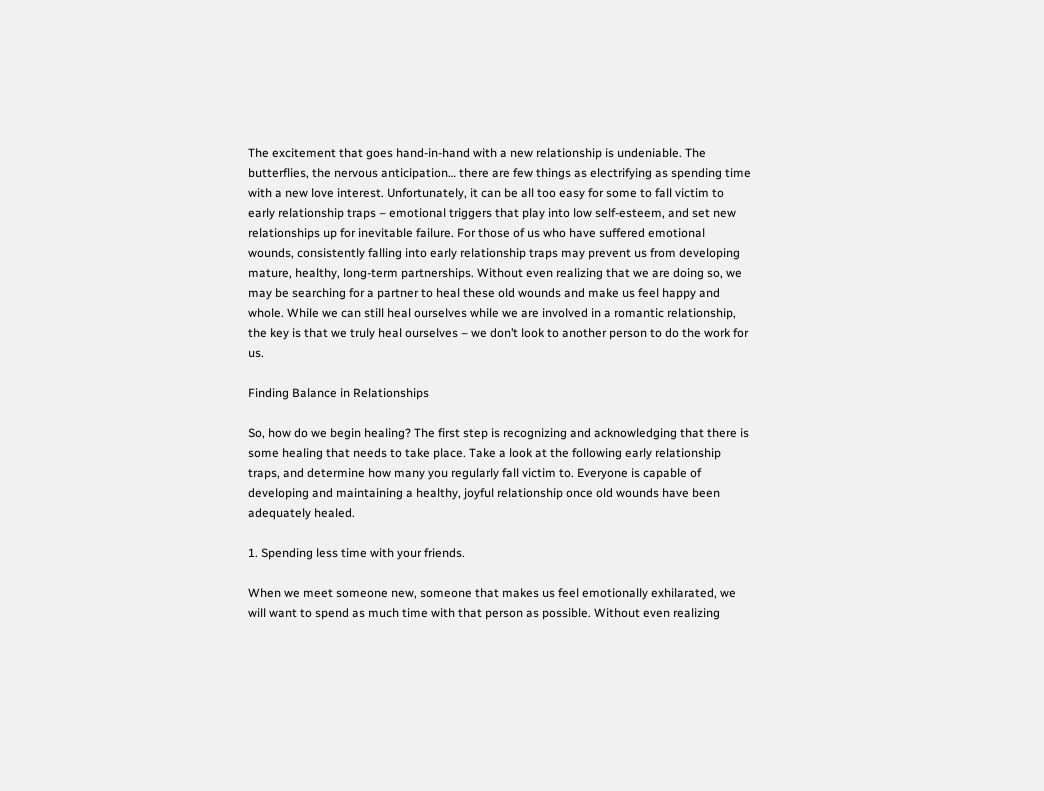The excitement that goes hand-in-hand with a new relationship is undeniable. The butterflies, the nervous anticipation… there are few things as electrifying as spending time with a new love interest. Unfortunately, it can be all too easy for some to fall victim to early relationship traps – emotional triggers that play into low self-esteem, and set new relationships up for inevitable failure. For those of us who have suffered emotional wounds, consistently falling into early relationship traps may prevent us from developing mature, healthy, long-term partnerships. Without even realizing that we are doing so, we may be searching for a partner to heal these old wounds and make us feel happy and whole. While we can still heal ourselves while we are involved in a romantic relationship, the key is that we truly heal ourselves – we don’t look to another person to do the work for us.

Finding Balance in Relationships

So, how do we begin healing? The first step is recognizing and acknowledging that there is some healing that needs to take place. Take a look at the following early relationship traps, and determine how many you regularly fall victim to. Everyone is capable of developing and maintaining a healthy, joyful relationship once old wounds have been adequately healed.

1. Spending less time with your friends.

When we meet someone new, someone that makes us feel emotionally exhilarated, we will want to spend as much time with that person as possible. Without even realizing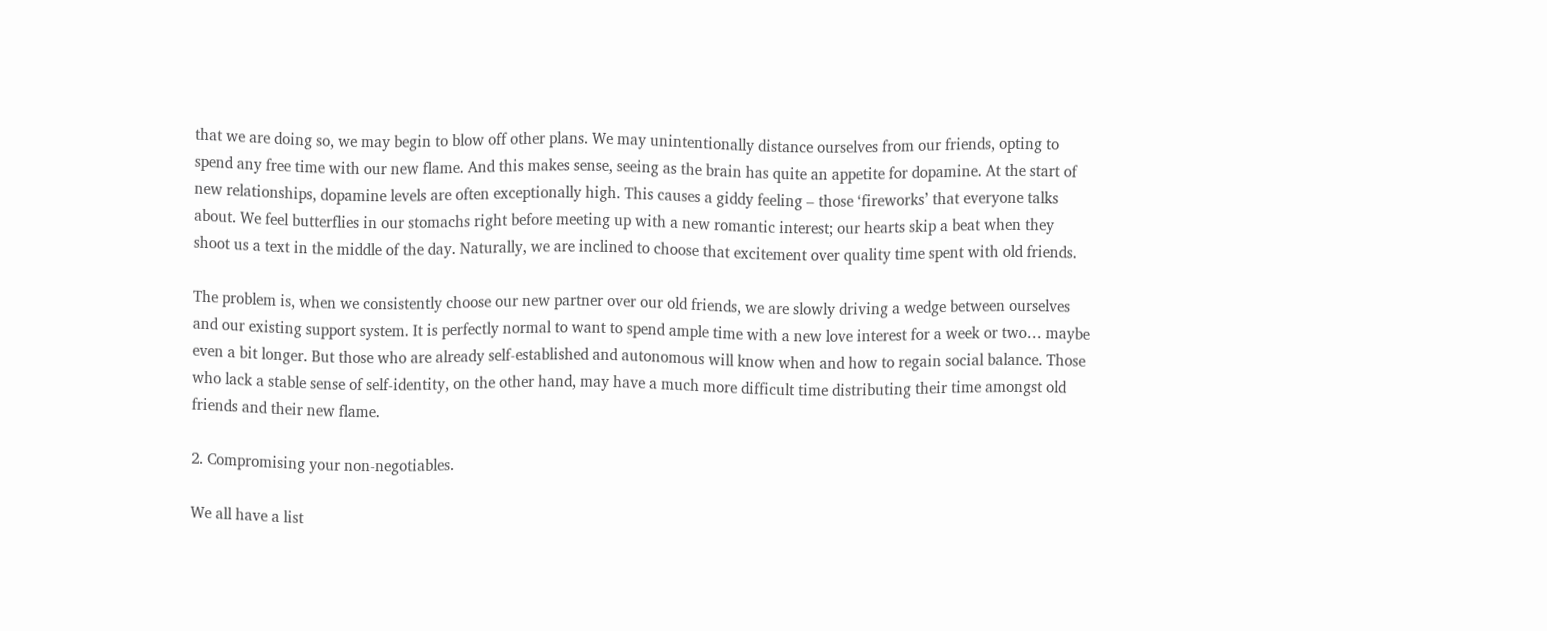that we are doing so, we may begin to blow off other plans. We may unintentionally distance ourselves from our friends, opting to spend any free time with our new flame. And this makes sense, seeing as the brain has quite an appetite for dopamine. At the start of new relationships, dopamine levels are often exceptionally high. This causes a giddy feeling – those ‘fireworks’ that everyone talks about. We feel butterflies in our stomachs right before meeting up with a new romantic interest; our hearts skip a beat when they shoot us a text in the middle of the day. Naturally, we are inclined to choose that excitement over quality time spent with old friends.

The problem is, when we consistently choose our new partner over our old friends, we are slowly driving a wedge between ourselves and our existing support system. It is perfectly normal to want to spend ample time with a new love interest for a week or two… maybe even a bit longer. But those who are already self-established and autonomous will know when and how to regain social balance. Those who lack a stable sense of self-identity, on the other hand, may have a much more difficult time distributing their time amongst old friends and their new flame.

2. Compromising your non-negotiables.

We all have a list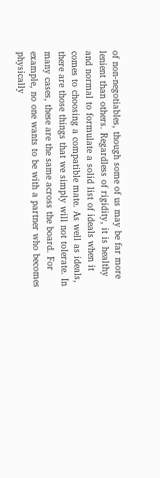of non-negotiables, though some of us may be far more lenient than others. Regardless of rigidity, it is healthy and normal to formulate a solid list of ideals when it comes to choosing a compatible mate. As well as ideals, there are those things that we simply will not tolerate. In many cases, these are the same across the board. For example, no one wants to be with a partner who becomes physically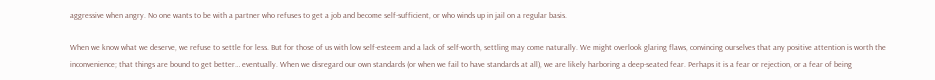aggressive when angry. No one wants to be with a partner who refuses to get a job and become self-sufficient, or who winds up in jail on a regular basis.

When we know what we deserve, we refuse to settle for less. But for those of us with low self-esteem and a lack of self-worth, settling may come naturally. We might overlook glaring flaws, convincing ourselves that any positive attention is worth the inconvenience; that things are bound to get better… eventually. When we disregard our own standards (or when we fail to have standards at all), we are likely harboring a deep-seated fear. Perhaps it is a fear or rejection, or a fear of being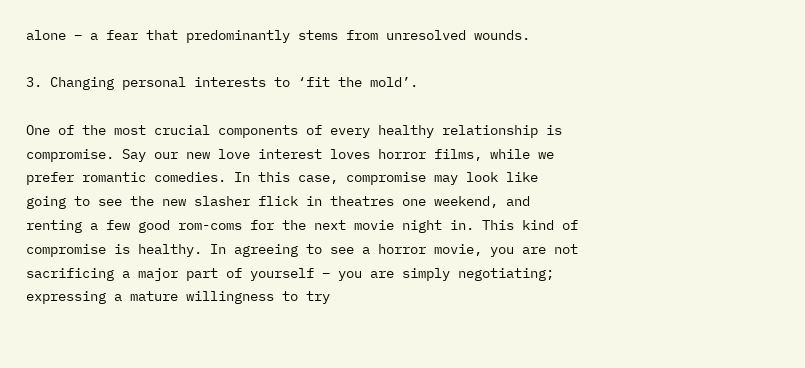alone – a fear that predominantly stems from unresolved wounds.

3. Changing personal interests to ‘fit the mold’.

One of the most crucial components of every healthy relationship is compromise. Say our new love interest loves horror films, while we prefer romantic comedies. In this case, compromise may look like going to see the new slasher flick in theatres one weekend, and renting a few good rom-coms for the next movie night in. This kind of compromise is healthy. In agreeing to see a horror movie, you are not sacrificing a major part of yourself – you are simply negotiating; expressing a mature willingness to try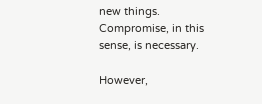new things. Compromise, in this sense, is necessary.

However,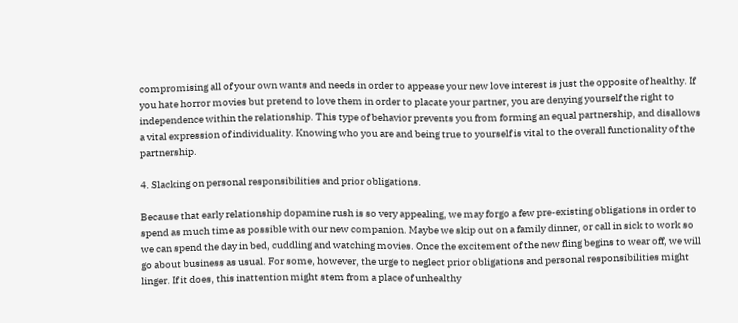compromising all of your own wants and needs in order to appease your new love interest is just the opposite of healthy. If you hate horror movies but pretend to love them in order to placate your partner, you are denying yourself the right to independence within the relationship. This type of behavior prevents you from forming an equal partnership, and disallows a vital expression of individuality. Knowing who you are and being true to yourself is vital to the overall functionality of the partnership.

4. Slacking on personal responsibilities and prior obligations.

Because that early relationship dopamine rush is so very appealing, we may forgo a few pre-existing obligations in order to spend as much time as possible with our new companion. Maybe we skip out on a family dinner, or call in sick to work so we can spend the day in bed, cuddling and watching movies. Once the excitement of the new fling begins to wear off, we will go about business as usual. For some, however, the urge to neglect prior obligations and personal responsibilities might linger. If it does, this inattention might stem from a place of unhealthy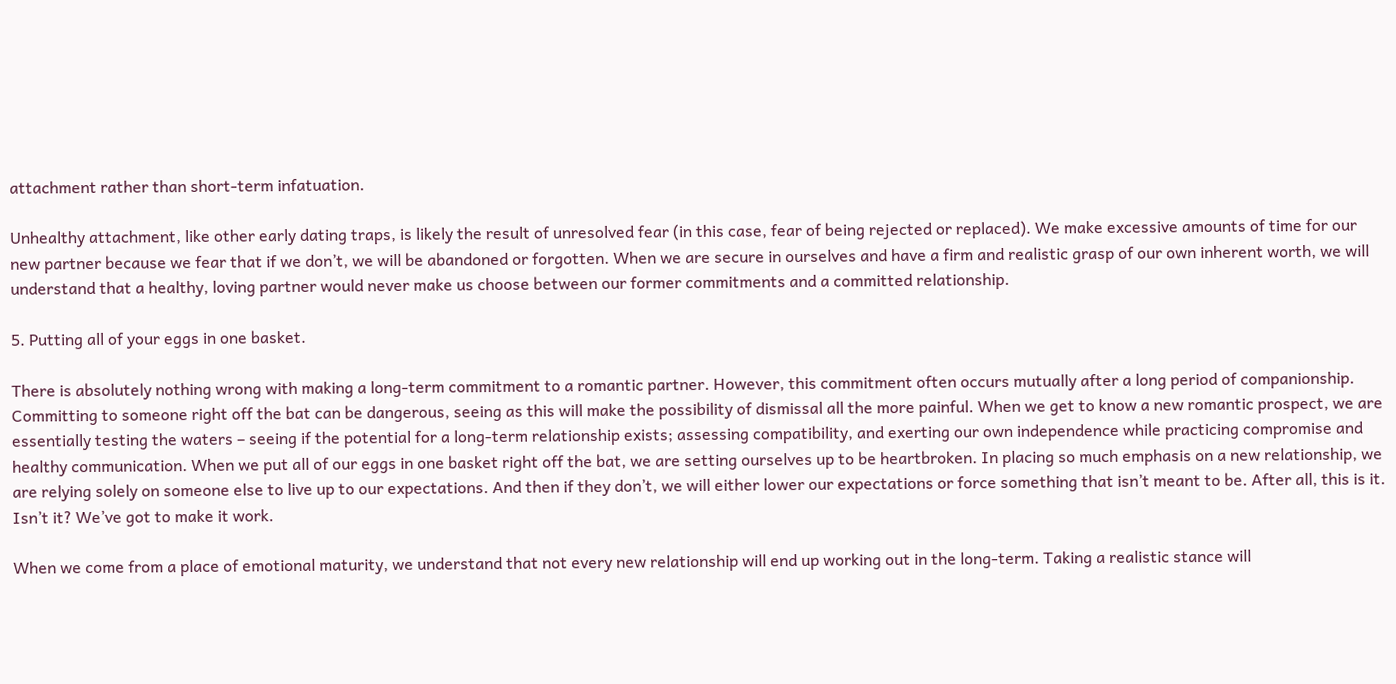attachment rather than short-term infatuation.

Unhealthy attachment, like other early dating traps, is likely the result of unresolved fear (in this case, fear of being rejected or replaced). We make excessive amounts of time for our new partner because we fear that if we don’t, we will be abandoned or forgotten. When we are secure in ourselves and have a firm and realistic grasp of our own inherent worth, we will understand that a healthy, loving partner would never make us choose between our former commitments and a committed relationship.

5. Putting all of your eggs in one basket.

There is absolutely nothing wrong with making a long-term commitment to a romantic partner. However, this commitment often occurs mutually after a long period of companionship. Committing to someone right off the bat can be dangerous, seeing as this will make the possibility of dismissal all the more painful. When we get to know a new romantic prospect, we are essentially testing the waters – seeing if the potential for a long-term relationship exists; assessing compatibility, and exerting our own independence while practicing compromise and healthy communication. When we put all of our eggs in one basket right off the bat, we are setting ourselves up to be heartbroken. In placing so much emphasis on a new relationship, we are relying solely on someone else to live up to our expectations. And then if they don’t, we will either lower our expectations or force something that isn’t meant to be. After all, this is it. Isn’t it? We’ve got to make it work.

When we come from a place of emotional maturity, we understand that not every new relationship will end up working out in the long-term. Taking a realistic stance will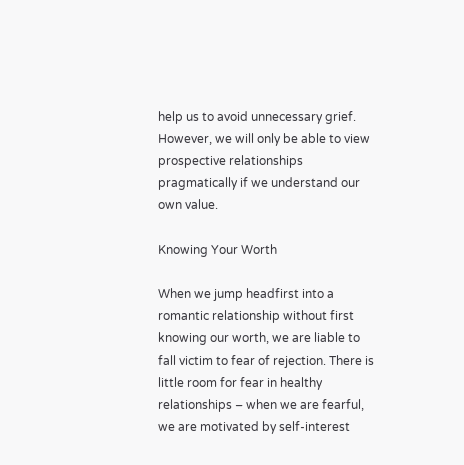help us to avoid unnecessary grief. However, we will only be able to view prospective relationships pragmatically if we understand our own value.

Knowing Your Worth

When we jump headfirst into a romantic relationship without first knowing our worth, we are liable to fall victim to fear of rejection. There is little room for fear in healthy relationships – when we are fearful, we are motivated by self-interest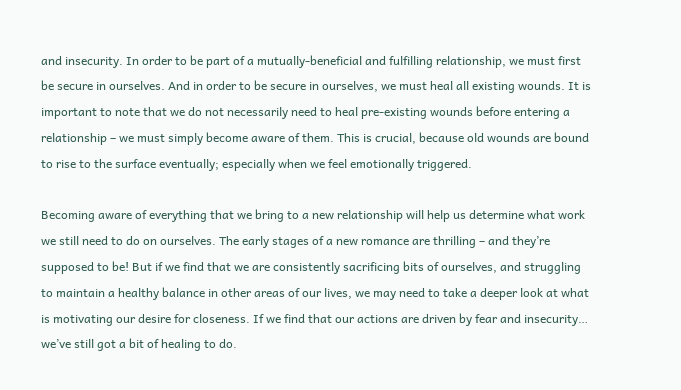and insecurity. In order to be part of a mutually-beneficial and fulfilling relationship, we must first be secure in ourselves. And in order to be secure in ourselves, we must heal all existing wounds. It is important to note that we do not necessarily need to heal pre-existing wounds before entering a relationship – we must simply become aware of them. This is crucial, because old wounds are bound to rise to the surface eventually; especially when we feel emotionally triggered.

Becoming aware of everything that we bring to a new relationship will help us determine what work we still need to do on ourselves. The early stages of a new romance are thrilling – and they’re supposed to be! But if we find that we are consistently sacrificing bits of ourselves, and struggling to maintain a healthy balance in other areas of our lives, we may need to take a deeper look at what is motivating our desire for closeness. If we find that our actions are driven by fear and insecurity… we’ve still got a bit of healing to do.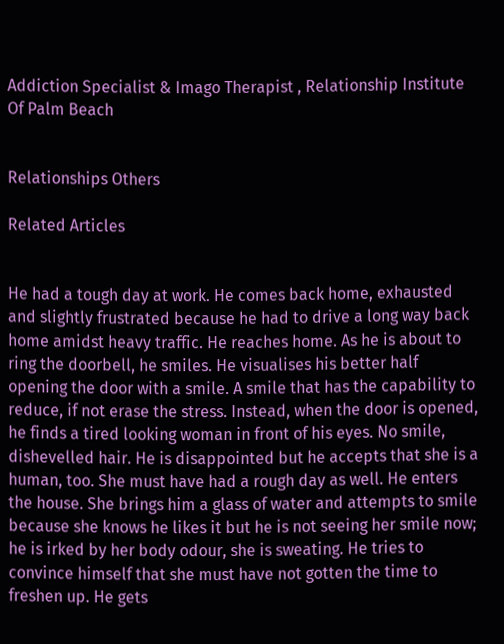Addiction Specialist & Imago Therapist , Relationship Institute Of Palm Beach


Relationships Others

Related Articles


He had a tough day at work. He comes back home, exhausted and slightly frustrated because he had to drive a long way back home amidst heavy traffic. He reaches home. As he is about to ring the doorbell, he smiles. He visualises his better half opening the door with a smile. A smile that has the capability to reduce, if not erase the stress. Instead, when the door is opened, he finds a tired looking woman in front of his eyes. No smile, dishevelled hair. He is disappointed but he accepts that she is a human, too. She must have had a rough day as well. He enters the house. She brings him a glass of water and attempts to smile because she knows he likes it but he is not seeing her smile now; he is irked by her body odour, she is sweating. He tries to convince himself that she must have not gotten the time to freshen up. He gets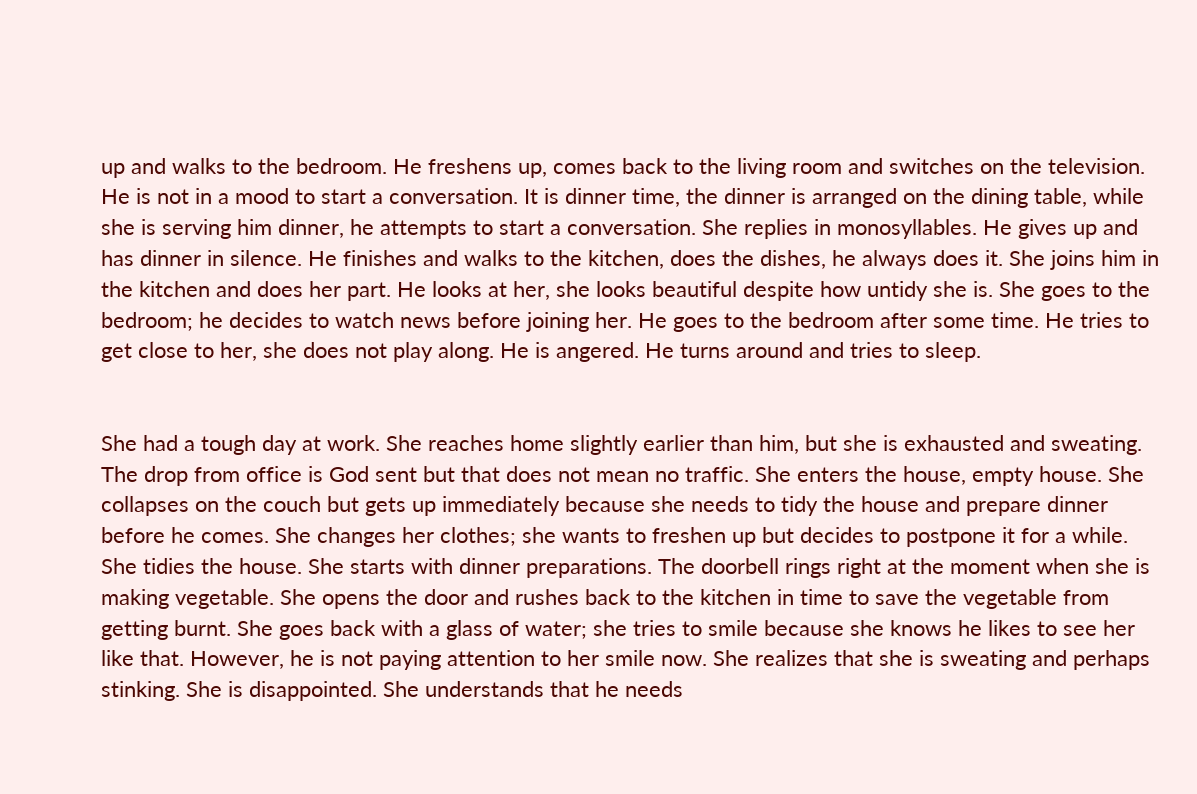up and walks to the bedroom. He freshens up, comes back to the living room and switches on the television. He is not in a mood to start a conversation. It is dinner time, the dinner is arranged on the dining table, while she is serving him dinner, he attempts to start a conversation. She replies in monosyllables. He gives up and has dinner in silence. He finishes and walks to the kitchen, does the dishes, he always does it. She joins him in the kitchen and does her part. He looks at her, she looks beautiful despite how untidy she is. She goes to the bedroom; he decides to watch news before joining her. He goes to the bedroom after some time. He tries to get close to her, she does not play along. He is angered. He turns around and tries to sleep.


She had a tough day at work. She reaches home slightly earlier than him, but she is exhausted and sweating. The drop from office is God sent but that does not mean no traffic. She enters the house, empty house. She collapses on the couch but gets up immediately because she needs to tidy the house and prepare dinner before he comes. She changes her clothes; she wants to freshen up but decides to postpone it for a while. She tidies the house. She starts with dinner preparations. The doorbell rings right at the moment when she is making vegetable. She opens the door and rushes back to the kitchen in time to save the vegetable from getting burnt. She goes back with a glass of water; she tries to smile because she knows he likes to see her like that. However, he is not paying attention to her smile now. She realizes that she is sweating and perhaps stinking. She is disappointed. She understands that he needs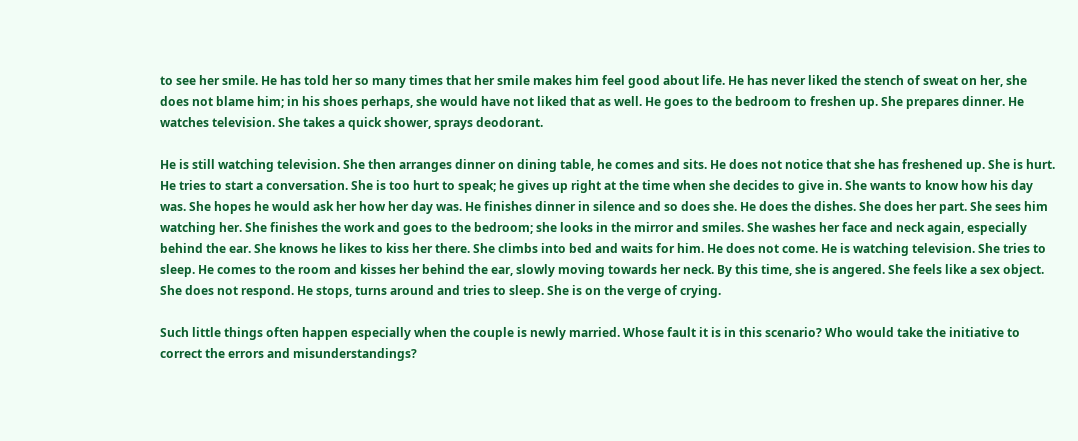to see her smile. He has told her so many times that her smile makes him feel good about life. He has never liked the stench of sweat on her, she does not blame him; in his shoes perhaps, she would have not liked that as well. He goes to the bedroom to freshen up. She prepares dinner. He watches television. She takes a quick shower, sprays deodorant.

He is still watching television. She then arranges dinner on dining table, he comes and sits. He does not notice that she has freshened up. She is hurt. He tries to start a conversation. She is too hurt to speak; he gives up right at the time when she decides to give in. She wants to know how his day was. She hopes he would ask her how her day was. He finishes dinner in silence and so does she. He does the dishes. She does her part. She sees him watching her. She finishes the work and goes to the bedroom; she looks in the mirror and smiles. She washes her face and neck again, especially behind the ear. She knows he likes to kiss her there. She climbs into bed and waits for him. He does not come. He is watching television. She tries to sleep. He comes to the room and kisses her behind the ear, slowly moving towards her neck. By this time, she is angered. She feels like a sex object. She does not respond. He stops, turns around and tries to sleep. She is on the verge of crying.

Such little things often happen especially when the couple is newly married. Whose fault it is in this scenario? Who would take the initiative to correct the errors and misunderstandings?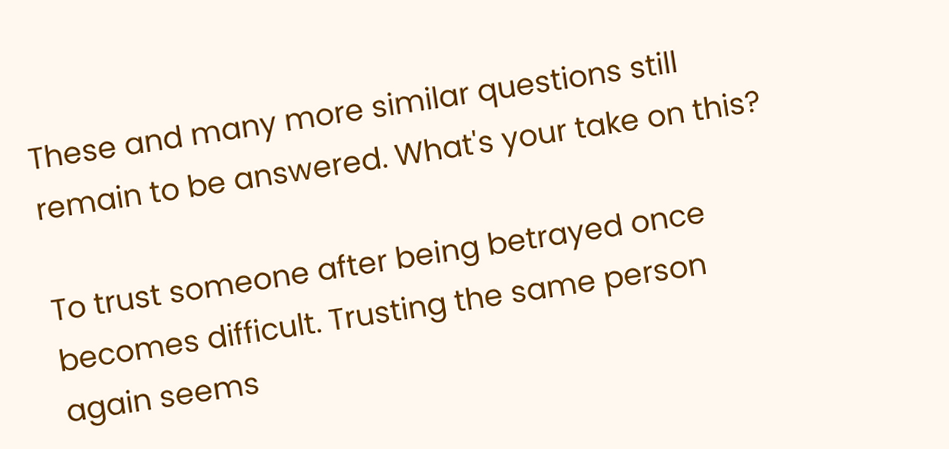These and many more similar questions still remain to be answered. What's your take on this?

To trust someone after being betrayed once becomes difficult. Trusting the same person again seems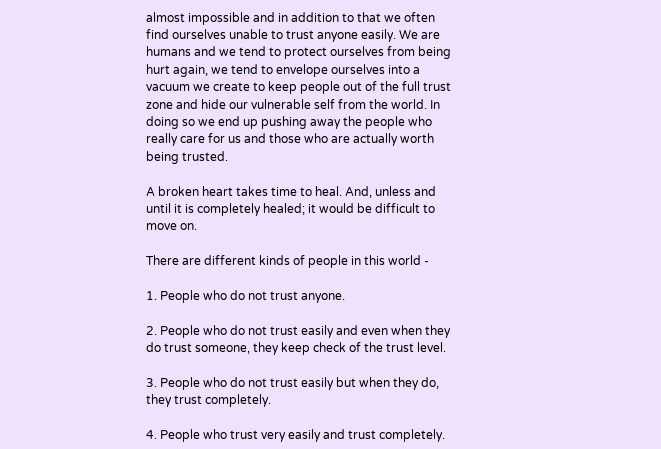almost impossible and in addition to that we often find ourselves unable to trust anyone easily. We are humans and we tend to protect ourselves from being hurt again, we tend to envelope ourselves into a vacuum we create to keep people out of the full trust zone and hide our vulnerable self from the world. In doing so we end up pushing away the people who really care for us and those who are actually worth being trusted.

A broken heart takes time to heal. And, unless and until it is completely healed; it would be difficult to move on.

There are different kinds of people in this world -

1. People who do not trust anyone.

2. People who do not trust easily and even when they do trust someone, they keep check of the trust level.

3. People who do not trust easily but when they do, they trust completely.

4. People who trust very easily and trust completely.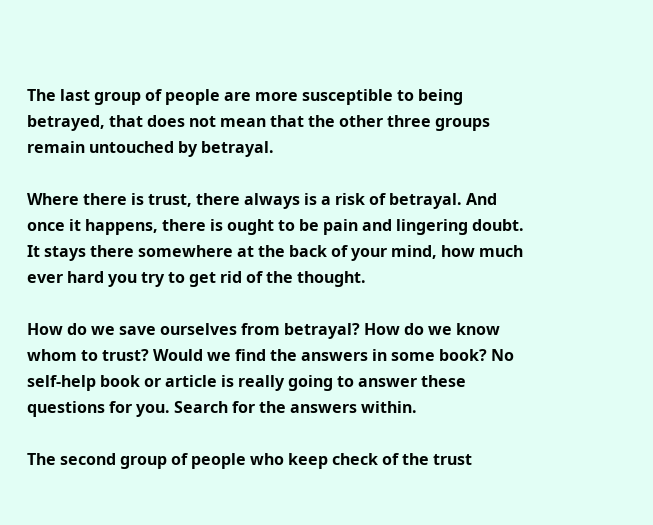The last group of people are more susceptible to being betrayed, that does not mean that the other three groups remain untouched by betrayal.

Where there is trust, there always is a risk of betrayal. And once it happens, there is ought to be pain and lingering doubt. It stays there somewhere at the back of your mind, how much ever hard you try to get rid of the thought.

How do we save ourselves from betrayal? How do we know whom to trust? Would we find the answers in some book? No self-help book or article is really going to answer these questions for you. Search for the answers within.

The second group of people who keep check of the trust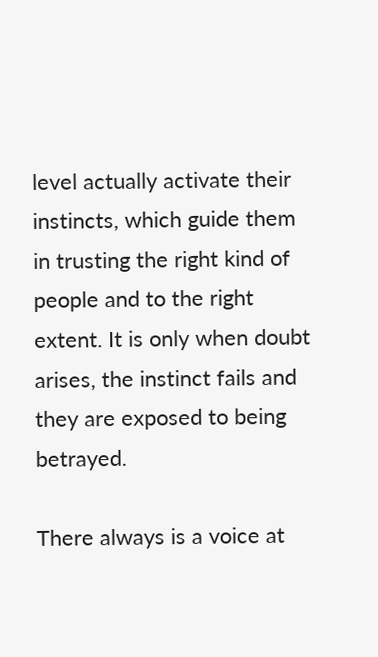level actually activate their instincts, which guide them in trusting the right kind of people and to the right extent. It is only when doubt arises, the instinct fails and they are exposed to being betrayed.

There always is a voice at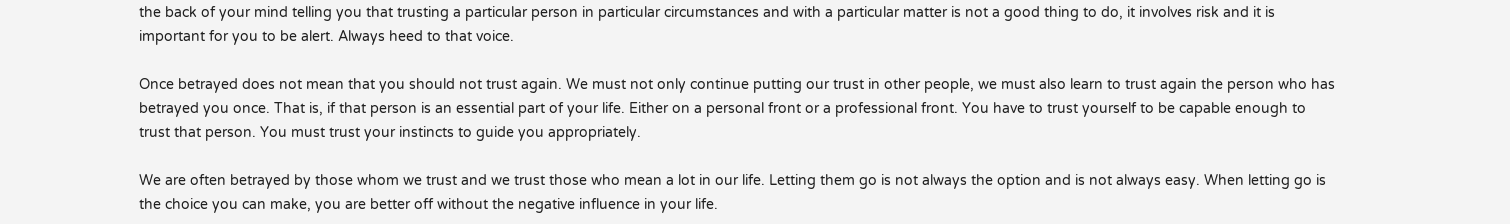the back of your mind telling you that trusting a particular person in particular circumstances and with a particular matter is not a good thing to do, it involves risk and it is important for you to be alert. Always heed to that voice.

Once betrayed does not mean that you should not trust again. We must not only continue putting our trust in other people, we must also learn to trust again the person who has betrayed you once. That is, if that person is an essential part of your life. Either on a personal front or a professional front. You have to trust yourself to be capable enough to trust that person. You must trust your instincts to guide you appropriately.

We are often betrayed by those whom we trust and we trust those who mean a lot in our life. Letting them go is not always the option and is not always easy. When letting go is the choice you can make, you are better off without the negative influence in your life.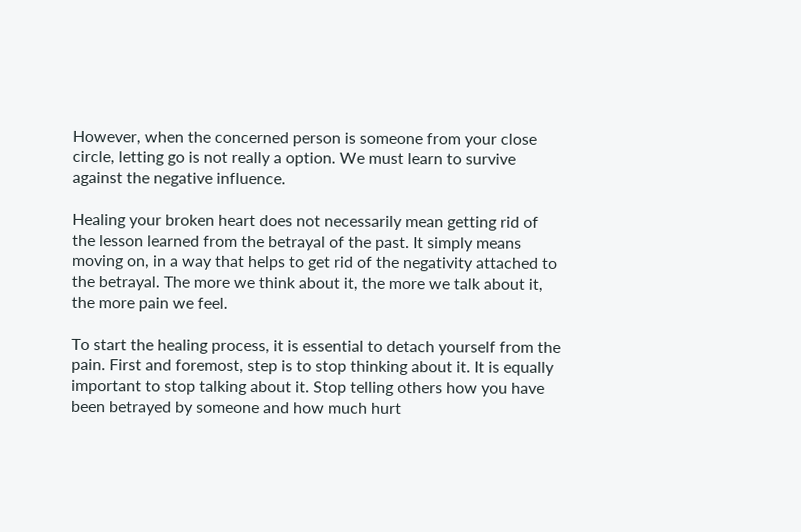However, when the concerned person is someone from your close circle, letting go is not really a option. We must learn to survive against the negative influence.

Healing your broken heart does not necessarily mean getting rid of the lesson learned from the betrayal of the past. It simply means moving on, in a way that helps to get rid of the negativity attached to the betrayal. The more we think about it, the more we talk about it, the more pain we feel.

To start the healing process, it is essential to detach yourself from the pain. First and foremost, step is to stop thinking about it. It is equally important to stop talking about it. Stop telling others how you have been betrayed by someone and how much hurt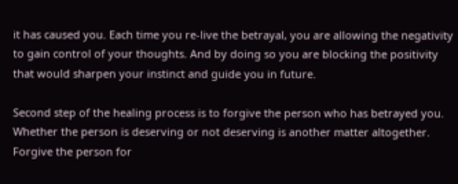it has caused you. Each time you re-live the betrayal, you are allowing the negativity to gain control of your thoughts. And by doing so you are blocking the positivity that would sharpen your instinct and guide you in future.

Second step of the healing process is to forgive the person who has betrayed you. Whether the person is deserving or not deserving is another matter altogether. Forgive the person for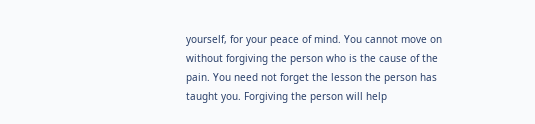yourself, for your peace of mind. You cannot move on without forgiving the person who is the cause of the pain. You need not forget the lesson the person has taught you. Forgiving the person will help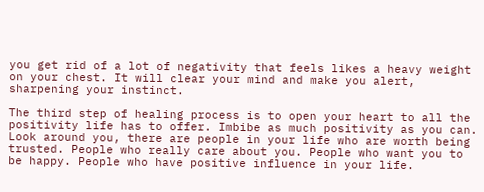you get rid of a lot of negativity that feels likes a heavy weight on your chest. It will clear your mind and make you alert, sharpening your instinct.

The third step of healing process is to open your heart to all the positivity life has to offer. Imbibe as much positivity as you can. Look around you, there are people in your life who are worth being trusted. People who really care about you. People who want you to be happy. People who have positive influence in your life.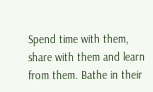Spend time with them, share with them and learn from them. Bathe in their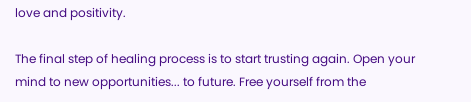love and positivity.

The final step of healing process is to start trusting again. Open your mind to new opportunities... to future. Free yourself from the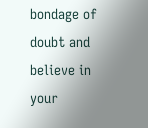bondage of doubt and believe in your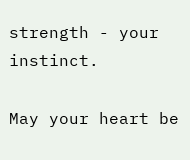strength - your instinct.

May your heart be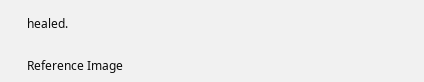healed.

Reference Image